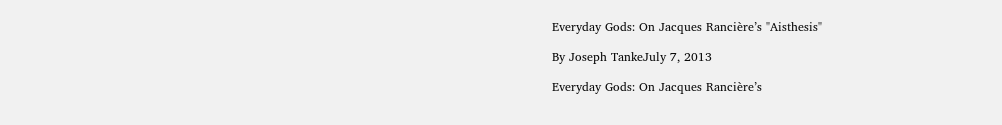Everyday Gods: On Jacques Rancière’s "Aisthesis"

By Joseph TankeJuly 7, 2013

Everyday Gods: On Jacques Rancière’s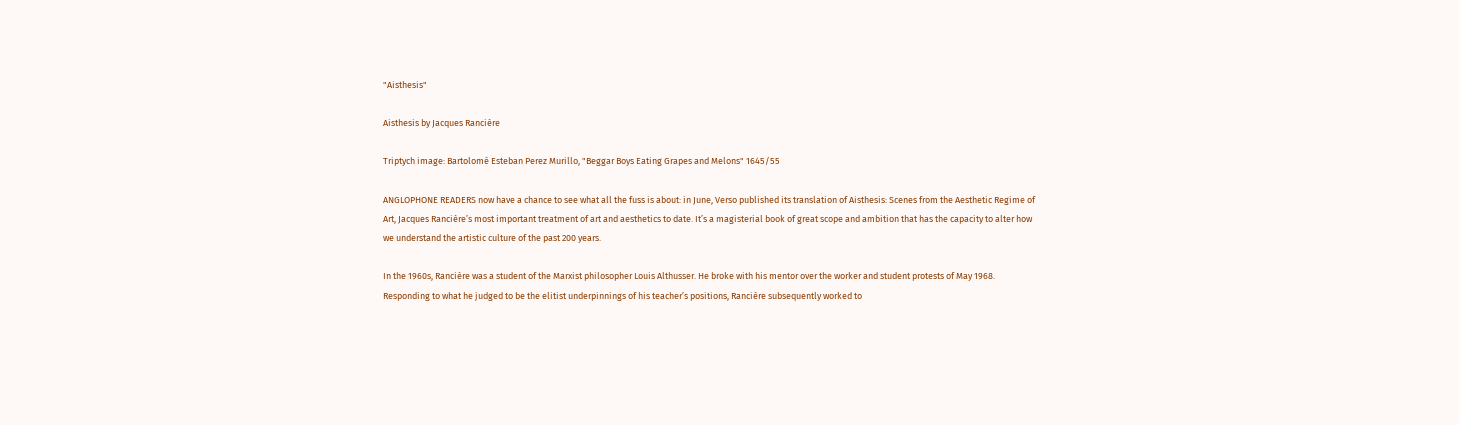"Aisthesis"

Aisthesis by Jacques Rancière

Triptych image: Bartolomé Esteban Perez Murillo, "Beggar Boys Eating Grapes and Melons" 1645/55

ANGLOPHONE READERS now have a chance to see what all the fuss is about: in June, Verso published its translation of Aisthesis: Scenes from the Aesthetic Regime of Art, Jacques Rancière’s most important treatment of art and aesthetics to date. It’s a magisterial book of great scope and ambition that has the capacity to alter how we understand the artistic culture of the past 200 years.

In the 1960s, Rancière was a student of the Marxist philosopher Louis Althusser. He broke with his mentor over the worker and student protests of May 1968. Responding to what he judged to be the elitist underpinnings of his teacher’s positions, Rancière subsequently worked to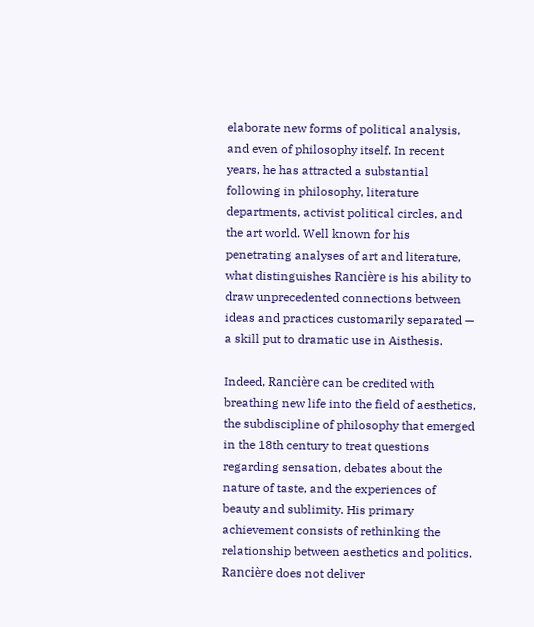elaborate new forms of political analysis, and even of philosophy itself. In recent years, he has attracted a substantial following in philosophy, literature departments, activist political circles, and the art world. Well known for his penetrating analyses of art and literature, what distinguishes Rancière is his ability to draw unprecedented connections between ideas and practices customarily separated — a skill put to dramatic use in Aisthesis.

Indeed, Rancière can be credited with breathing new life into the field of aesthetics, the subdiscipline of philosophy that emerged in the 18th century to treat questions regarding sensation, debates about the nature of taste, and the experiences of beauty and sublimity. His primary achievement consists of rethinking the relationship between aesthetics and politics. Rancière does not deliver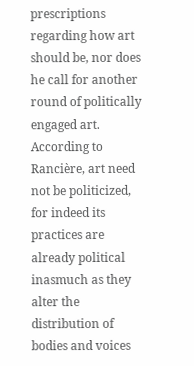prescriptions regarding how art should be, nor does he call for another round of politically engaged art. According to Rancière, art need not be politicized, for indeed its practices are already political inasmuch as they alter the distribution of bodies and voices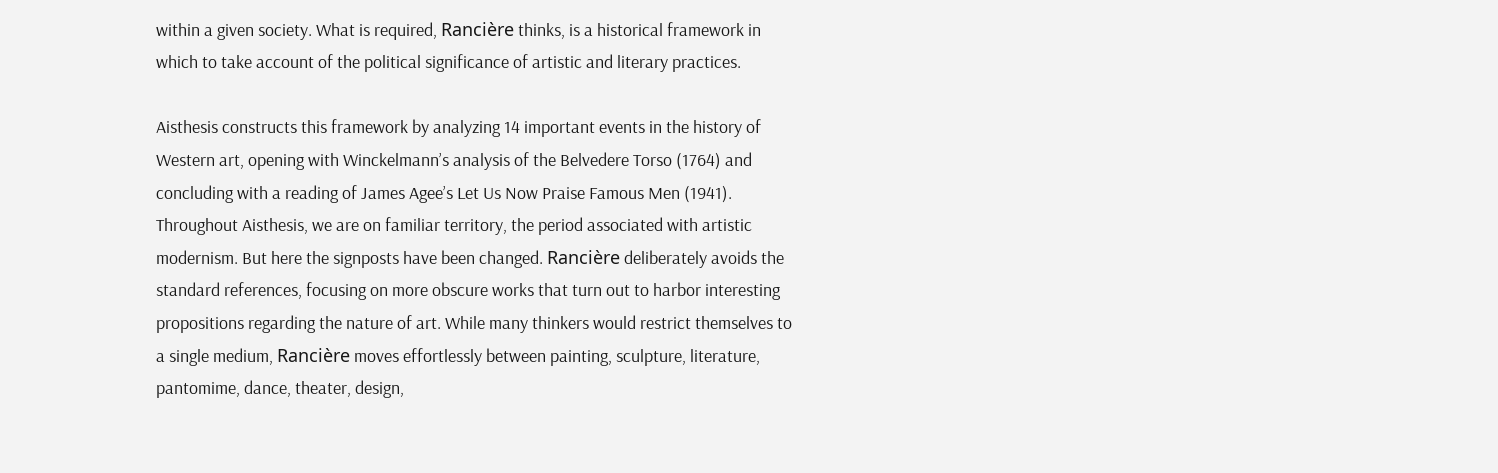within a given society. What is required, Rancière thinks, is a historical framework in which to take account of the political significance of artistic and literary practices.

Aisthesis constructs this framework by analyzing 14 important events in the history of Western art, opening with Winckelmann’s analysis of the Belvedere Torso (1764) and concluding with a reading of James Agee’s Let Us Now Praise Famous Men (1941). Throughout Aisthesis, we are on familiar territory, the period associated with artistic modernism. But here the signposts have been changed. Rancière deliberately avoids the standard references, focusing on more obscure works that turn out to harbor interesting propositions regarding the nature of art. While many thinkers would restrict themselves to a single medium, Rancière moves effortlessly between painting, sculpture, literature, pantomime, dance, theater, design,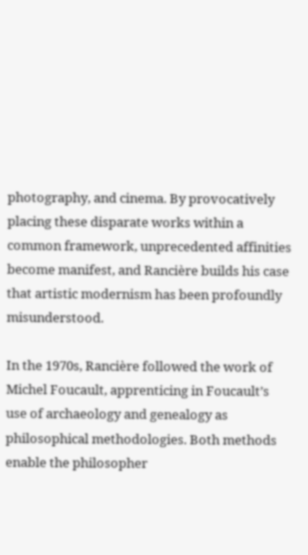photography, and cinema. By provocatively placing these disparate works within a common framework, unprecedented affinities become manifest, and Rancière builds his case that artistic modernism has been profoundly misunderstood.

In the 1970s, Rancière followed the work of Michel Foucault, apprenticing in Foucault’s use of archaeology and genealogy as philosophical methodologies. Both methods enable the philosopher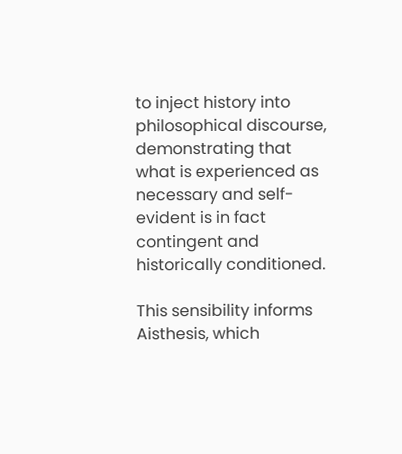to inject history into philosophical discourse, demonstrating that what is experienced as necessary and self-evident is in fact contingent and historically conditioned.

This sensibility informs Aisthesis, which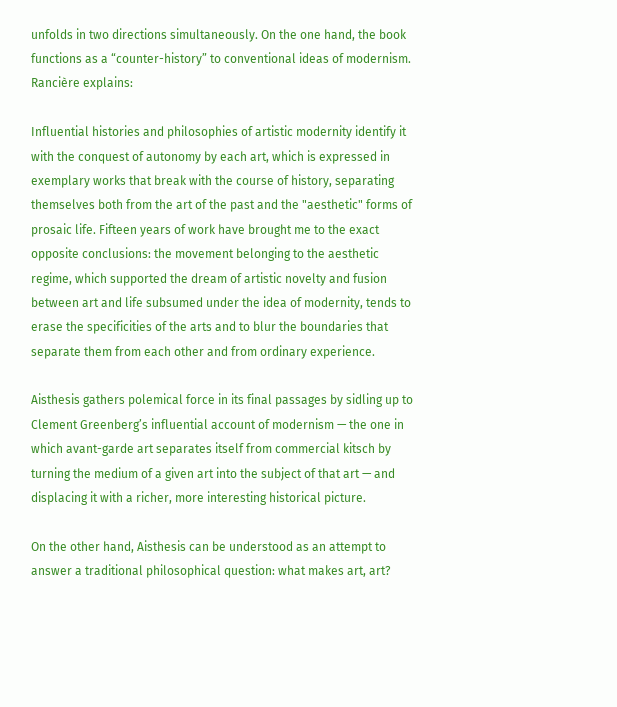unfolds in two directions simultaneously. On the one hand, the book functions as a “counter-history” to conventional ideas of modernism. Rancière explains:

Influential histories and philosophies of artistic modernity identify it with the conquest of autonomy by each art, which is expressed in exemplary works that break with the course of history, separating themselves both from the art of the past and the "aesthetic" forms of prosaic life. Fifteen years of work have brought me to the exact opposite conclusions: the movement belonging to the aesthetic regime, which supported the dream of artistic novelty and fusion between art and life subsumed under the idea of modernity, tends to erase the specificities of the arts and to blur the boundaries that separate them from each other and from ordinary experience.

Aisthesis gathers polemical force in its final passages by sidling up to Clement Greenberg’s influential account of modernism — the one in which avant-garde art separates itself from commercial kitsch by turning the medium of a given art into the subject of that art — and displacing it with a richer, more interesting historical picture.

On the other hand, Aisthesis can be understood as an attempt to answer a traditional philosophical question: what makes art, art?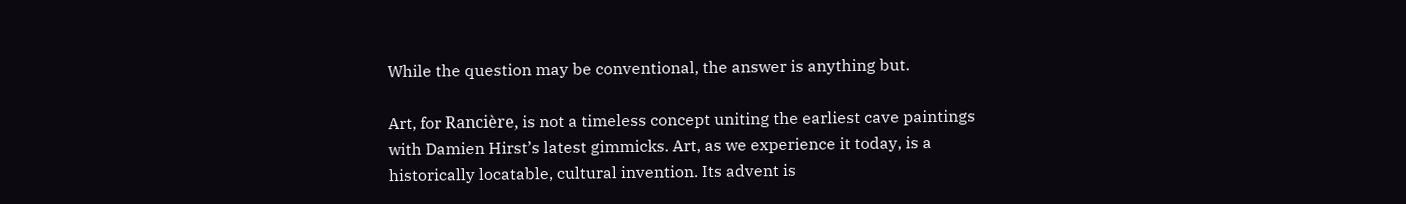While the question may be conventional, the answer is anything but.

Art, for Rancière, is not a timeless concept uniting the earliest cave paintings with Damien Hirst’s latest gimmicks. Art, as we experience it today, is a historically locatable, cultural invention. Its advent is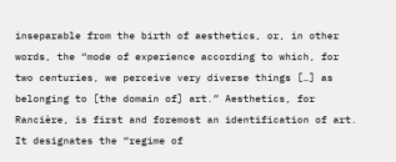inseparable from the birth of aesthetics, or, in other words, the “mode of experience according to which, for two centuries, we perceive very diverse things […] as belonging to [the domain of] art.” Aesthetics, for Rancière, is first and foremost an identification of art. It designates the “regime of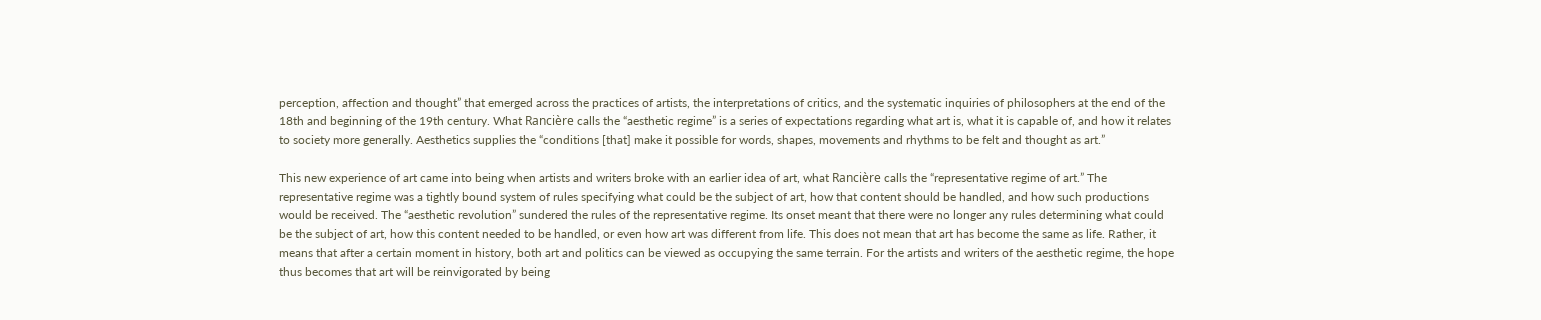perception, affection and thought” that emerged across the practices of artists, the interpretations of critics, and the systematic inquiries of philosophers at the end of the 18th and beginning of the 19th century. What Rancière calls the “aesthetic regime” is a series of expectations regarding what art is, what it is capable of, and how it relates to society more generally. Aesthetics supplies the “conditions [that] make it possible for words, shapes, movements and rhythms to be felt and thought as art.”

This new experience of art came into being when artists and writers broke with an earlier idea of art, what Rancière calls the “representative regime of art.” The representative regime was a tightly bound system of rules specifying what could be the subject of art, how that content should be handled, and how such productions would be received. The “aesthetic revolution” sundered the rules of the representative regime. Its onset meant that there were no longer any rules determining what could be the subject of art, how this content needed to be handled, or even how art was different from life. This does not mean that art has become the same as life. Rather, it means that after a certain moment in history, both art and politics can be viewed as occupying the same terrain. For the artists and writers of the aesthetic regime, the hope thus becomes that art will be reinvigorated by being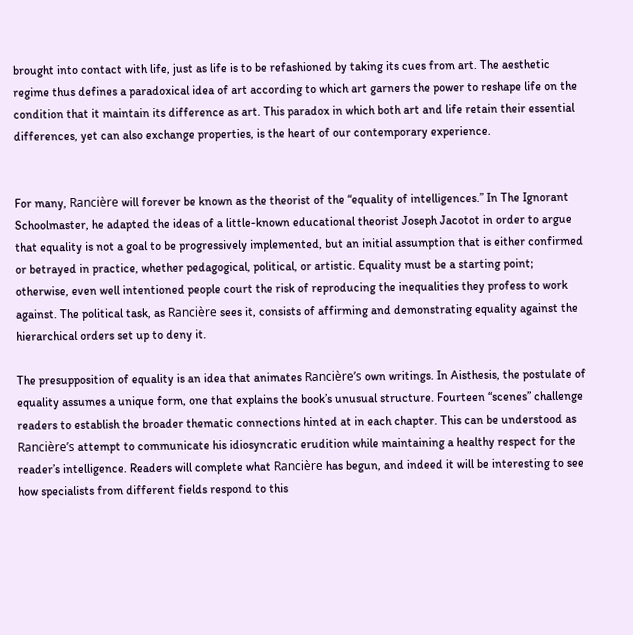brought into contact with life, just as life is to be refashioned by taking its cues from art. The aesthetic regime thus defines a paradoxical idea of art according to which art garners the power to reshape life on the condition that it maintain its difference as art. This paradox in which both art and life retain their essential differences, yet can also exchange properties, is the heart of our contemporary experience.


For many, Rancière will forever be known as the theorist of the “equality of intelligences.” In The Ignorant Schoolmaster, he adapted the ideas of a little-known educational theorist Joseph Jacotot in order to argue that equality is not a goal to be progressively implemented, but an initial assumption that is either confirmed or betrayed in practice, whether pedagogical, political, or artistic. Equality must be a starting point; otherwise, even well intentioned people court the risk of reproducing the inequalities they profess to work against. The political task, as Rancière sees it, consists of affirming and demonstrating equality against the hierarchical orders set up to deny it.

The presupposition of equality is an idea that animates Rancière’s own writings. In Aisthesis, the postulate of equality assumes a unique form, one that explains the book’s unusual structure. Fourteen “scenes” challenge readers to establish the broader thematic connections hinted at in each chapter. This can be understood as Rancière’s attempt to communicate his idiosyncratic erudition while maintaining a healthy respect for the reader’s intelligence. Readers will complete what Rancière has begun, and indeed it will be interesting to see how specialists from different fields respond to this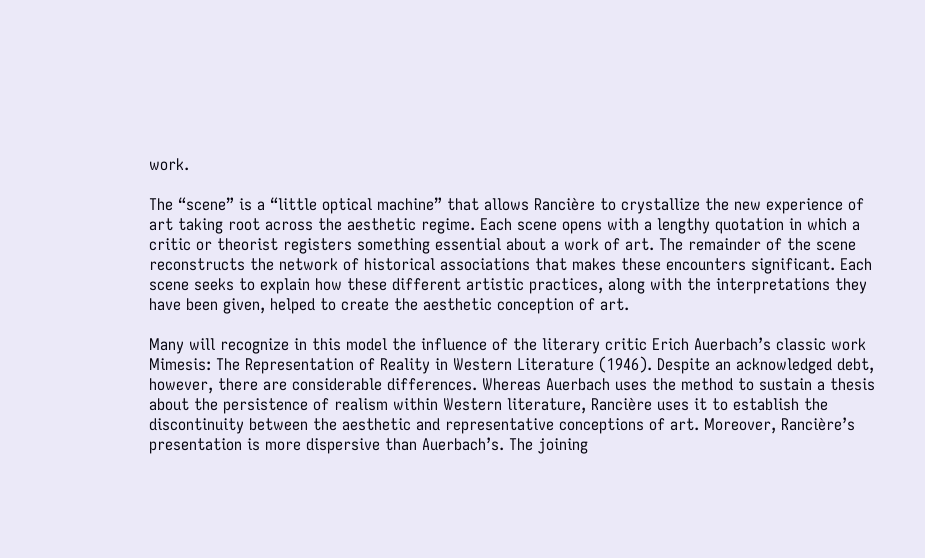work.

The “scene” is a “little optical machine” that allows Rancière to crystallize the new experience of art taking root across the aesthetic regime. Each scene opens with a lengthy quotation in which a critic or theorist registers something essential about a work of art. The remainder of the scene reconstructs the network of historical associations that makes these encounters significant. Each scene seeks to explain how these different artistic practices, along with the interpretations they have been given, helped to create the aesthetic conception of art.

Many will recognize in this model the influence of the literary critic Erich Auerbach’s classic work Mimesis: The Representation of Reality in Western Literature (1946). Despite an acknowledged debt, however, there are considerable differences. Whereas Auerbach uses the method to sustain a thesis about the persistence of realism within Western literature, Rancière uses it to establish the discontinuity between the aesthetic and representative conceptions of art. Moreover, Rancière’s presentation is more dispersive than Auerbach’s. The joining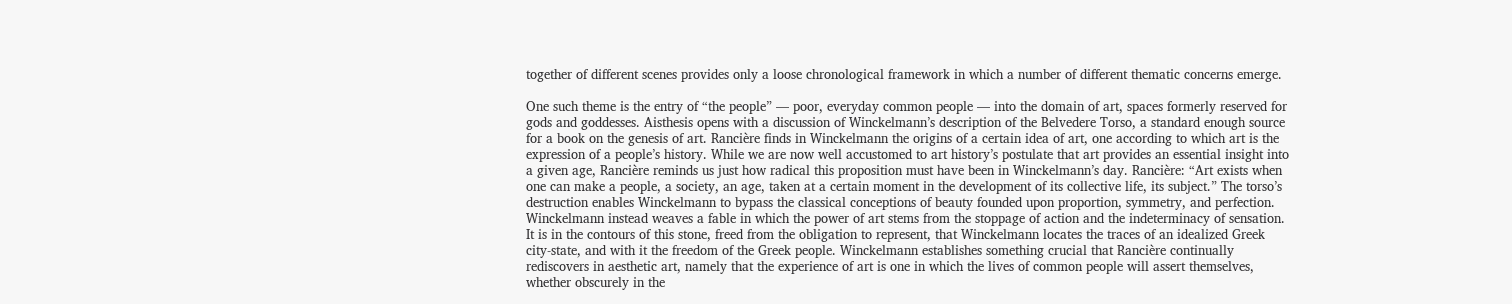together of different scenes provides only a loose chronological framework in which a number of different thematic concerns emerge.

One such theme is the entry of “the people” — poor, everyday common people — into the domain of art, spaces formerly reserved for gods and goddesses. Aisthesis opens with a discussion of Winckelmann’s description of the Belvedere Torso, a standard enough source for a book on the genesis of art. Rancière finds in Winckelmann the origins of a certain idea of art, one according to which art is the expression of a people’s history. While we are now well accustomed to art history’s postulate that art provides an essential insight into a given age, Rancière reminds us just how radical this proposition must have been in Winckelmann’s day. Rancière: “Art exists when one can make a people, a society, an age, taken at a certain moment in the development of its collective life, its subject.” The torso’s destruction enables Winckelmann to bypass the classical conceptions of beauty founded upon proportion, symmetry, and perfection. Winckelmann instead weaves a fable in which the power of art stems from the stoppage of action and the indeterminacy of sensation. It is in the contours of this stone, freed from the obligation to represent, that Winckelmann locates the traces of an idealized Greek city-state, and with it the freedom of the Greek people. Winckelmann establishes something crucial that Rancière continually rediscovers in aesthetic art, namely that the experience of art is one in which the lives of common people will assert themselves, whether obscurely in the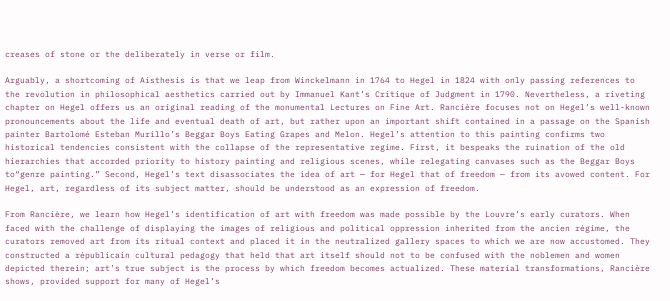creases of stone or the deliberately in verse or film.

Arguably, a shortcoming of Aisthesis is that we leap from Winckelmann in 1764 to Hegel in 1824 with only passing references to the revolution in philosophical aesthetics carried out by Immanuel Kant’s Critique of Judgment in 1790. Nevertheless, a riveting chapter on Hegel offers us an original reading of the monumental Lectures on Fine Art. Rancière focuses not on Hegel’s well-known pronouncements about the life and eventual death of art, but rather upon an important shift contained in a passage on the Spanish painter Bartolomé Esteban Murillo’s Beggar Boys Eating Grapes and Melon. Hegel’s attention to this painting confirms two historical tendencies consistent with the collapse of the representative regime. First, it bespeaks the ruination of the old hierarchies that accorded priority to history painting and religious scenes, while relegating canvases such as the Beggar Boys to“genre painting.” Second, Hegel’s text disassociates the idea of art — for Hegel that of freedom — from its avowed content. For Hegel, art, regardless of its subject matter, should be understood as an expression of freedom.

From Rancière, we learn how Hegel’s identification of art with freedom was made possible by the Louvre’s early curators. When faced with the challenge of displaying the images of religious and political oppression inherited from the ancien régime, the curators removed art from its ritual context and placed it in the neutralized gallery spaces to which we are now accustomed. They constructed a républicain cultural pedagogy that held that art itself should not to be confused with the noblemen and women depicted therein; art’s true subject is the process by which freedom becomes actualized. These material transformations, Rancière shows, provided support for many of Hegel’s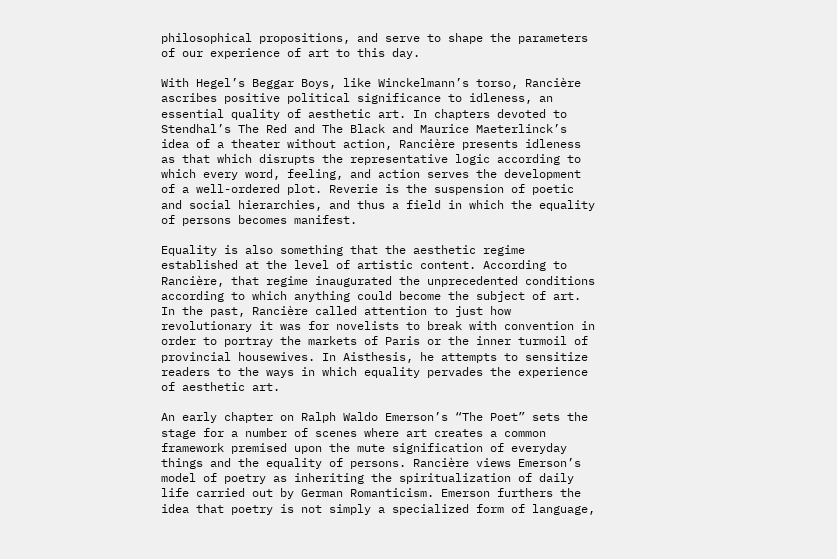philosophical propositions, and serve to shape the parameters of our experience of art to this day.

With Hegel’s Beggar Boys, like Winckelmann’s torso, Rancière ascribes positive political significance to idleness, an essential quality of aesthetic art. In chapters devoted to Stendhal’s The Red and The Black and Maurice Maeterlinck’s idea of a theater without action, Rancière presents idleness as that which disrupts the representative logic according to which every word, feeling, and action serves the development of a well-ordered plot. Reverie is the suspension of poetic and social hierarchies, and thus a field in which the equality of persons becomes manifest.

Equality is also something that the aesthetic regime established at the level of artistic content. According to Rancière, that regime inaugurated the unprecedented conditions according to which anything could become the subject of art. In the past, Rancière called attention to just how revolutionary it was for novelists to break with convention in order to portray the markets of Paris or the inner turmoil of provincial housewives. In Aisthesis, he attempts to sensitize readers to the ways in which equality pervades the experience of aesthetic art.

An early chapter on Ralph Waldo Emerson’s “The Poet” sets the stage for a number of scenes where art creates a common framework premised upon the mute signification of everyday things and the equality of persons. Rancière views Emerson’s model of poetry as inheriting the spiritualization of daily life carried out by German Romanticism. Emerson furthers the idea that poetry is not simply a specialized form of language,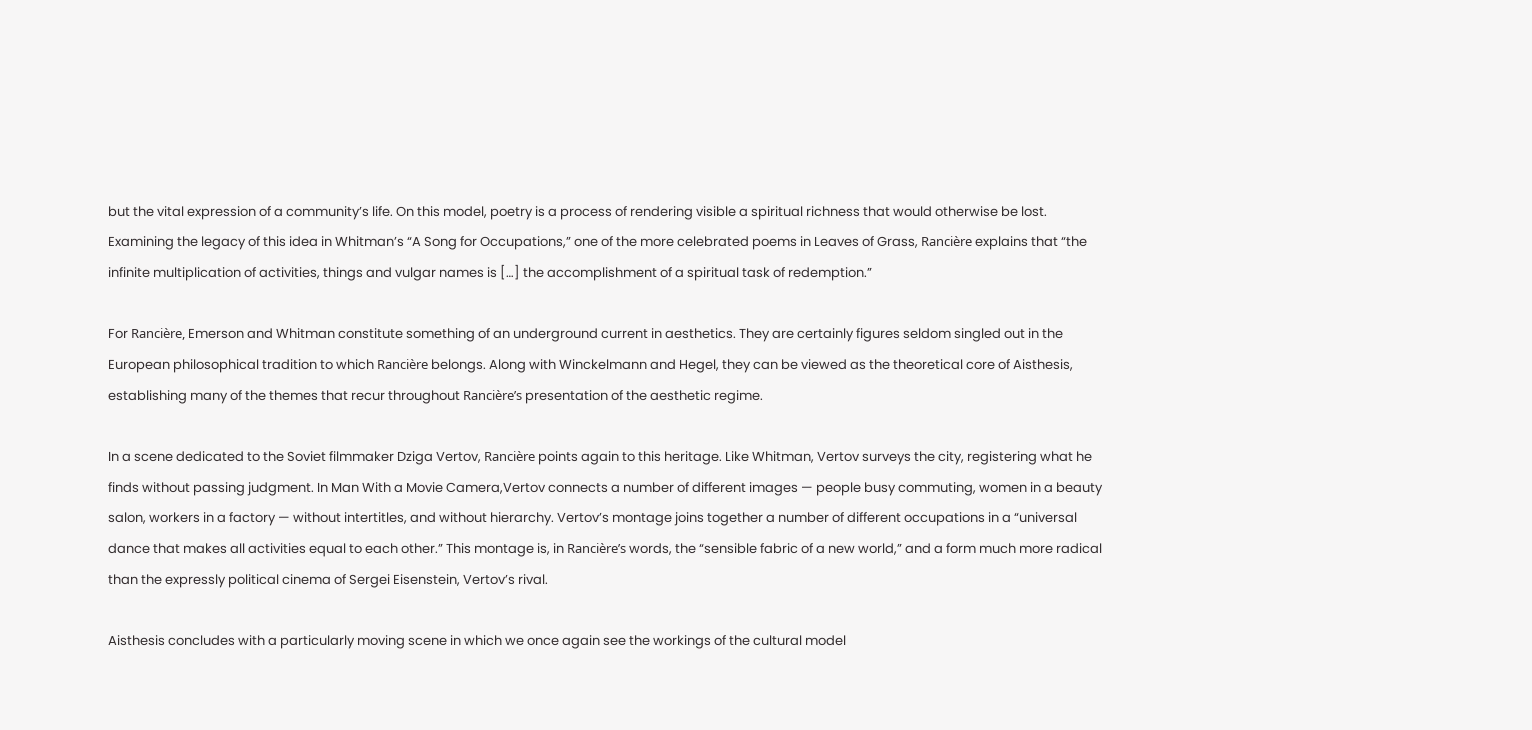but the vital expression of a community’s life. On this model, poetry is a process of rendering visible a spiritual richness that would otherwise be lost. Examining the legacy of this idea in Whitman’s “A Song for Occupations,” one of the more celebrated poems in Leaves of Grass, Rancière explains that “the infinite multiplication of activities, things and vulgar names is […] the accomplishment of a spiritual task of redemption.”

For Rancière, Emerson and Whitman constitute something of an underground current in aesthetics. They are certainly figures seldom singled out in the European philosophical tradition to which Rancière belongs. Along with Winckelmann and Hegel, they can be viewed as the theoretical core of Aisthesis, establishing many of the themes that recur throughout Rancière’s presentation of the aesthetic regime.

In a scene dedicated to the Soviet filmmaker Dziga Vertov, Rancière points again to this heritage. Like Whitman, Vertov surveys the city, registering what he finds without passing judgment. In Man With a Movie Camera,Vertov connects a number of different images — people busy commuting, women in a beauty salon, workers in a factory — without intertitles, and without hierarchy. Vertov’s montage joins together a number of different occupations in a “universal dance that makes all activities equal to each other.” This montage is, in Rancière’s words, the “sensible fabric of a new world,” and a form much more radical than the expressly political cinema of Sergei Eisenstein, Vertov’s rival.

Aisthesis concludes with a particularly moving scene in which we once again see the workings of the cultural model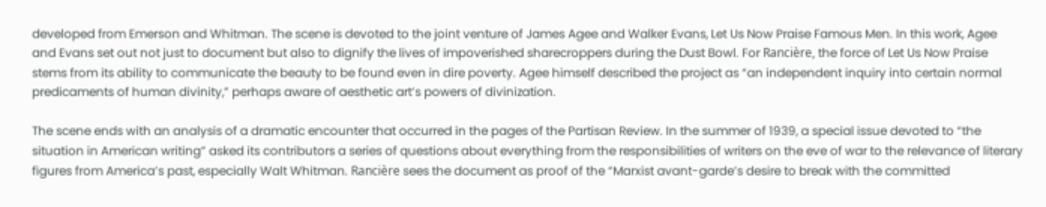developed from Emerson and Whitman. The scene is devoted to the joint venture of James Agee and Walker Evans, Let Us Now Praise Famous Men. In this work, Agee and Evans set out not just to document but also to dignify the lives of impoverished sharecroppers during the Dust Bowl. For Rancière, the force of Let Us Now Praise stems from its ability to communicate the beauty to be found even in dire poverty. Agee himself described the project as “an independent inquiry into certain normal predicaments of human divinity,” perhaps aware of aesthetic art’s powers of divinization.

The scene ends with an analysis of a dramatic encounter that occurred in the pages of the Partisan Review. In the summer of 1939, a special issue devoted to “the situation in American writing” asked its contributors a series of questions about everything from the responsibilities of writers on the eve of war to the relevance of literary figures from America’s past, especially Walt Whitman. Rancière sees the document as proof of the “Marxist avant-garde’s desire to break with the committed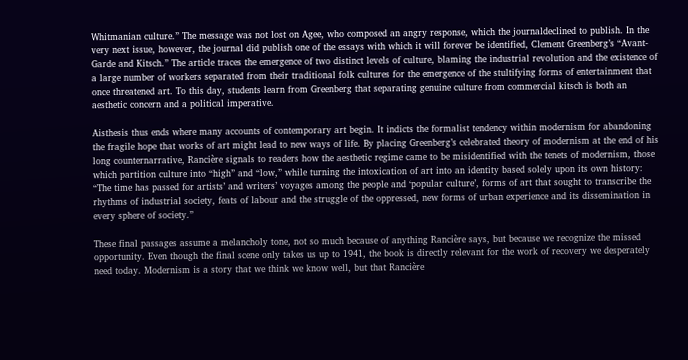Whitmanian culture.” The message was not lost on Agee, who composed an angry response, which the journaldeclined to publish. In the very next issue, however, the journal did publish one of the essays with which it will forever be identified, Clement Greenberg’s “Avant-Garde and Kitsch.” The article traces the emergence of two distinct levels of culture, blaming the industrial revolution and the existence of a large number of workers separated from their traditional folk cultures for the emergence of the stultifying forms of entertainment that once threatened art. To this day, students learn from Greenberg that separating genuine culture from commercial kitsch is both an aesthetic concern and a political imperative.

Aisthesis thus ends where many accounts of contemporary art begin. It indicts the formalist tendency within modernism for abandoning the fragile hope that works of art might lead to new ways of life. By placing Greenberg’s celebrated theory of modernism at the end of his long counternarrative, Rancière signals to readers how the aesthetic regime came to be misidentified with the tenets of modernism, those which partition culture into “high” and “low,” while turning the intoxication of art into an identity based solely upon its own history: “The time has passed for artists’ and writers’ voyages among the people and ‘popular culture’, forms of art that sought to transcribe the rhythms of industrial society, feats of labour and the struggle of the oppressed, new forms of urban experience and its dissemination in every sphere of society.”

These final passages assume a melancholy tone, not so much because of anything Rancière says, but because we recognize the missed opportunity. Even though the final scene only takes us up to 1941, the book is directly relevant for the work of recovery we desperately need today. Modernism is a story that we think we know well, but that Rancière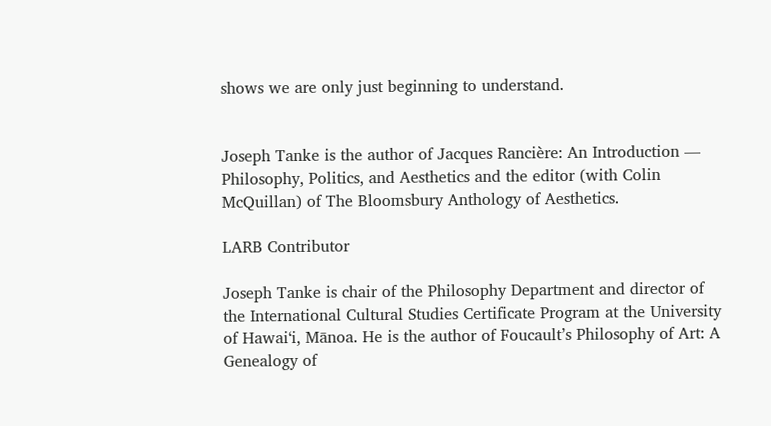shows we are only just beginning to understand.


Joseph Tanke is the author of Jacques Rancière: An Introduction — Philosophy, Politics, and Aesthetics and the editor (with Colin McQuillan) of The Bloomsbury Anthology of Aesthetics.

LARB Contributor

Joseph Tanke is chair of the Philosophy Department and director of the International Cultural Studies Certificate Program at the University of Hawaiʻi, Mānoa. He is the author of Foucault’s Philosophy of Art: A Genealogy of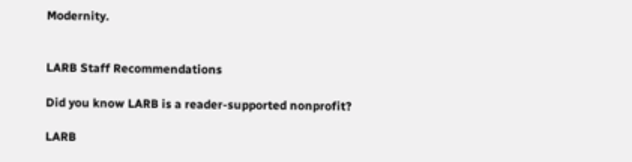Modernity.


LARB Staff Recommendations

Did you know LARB is a reader-supported nonprofit?

LARB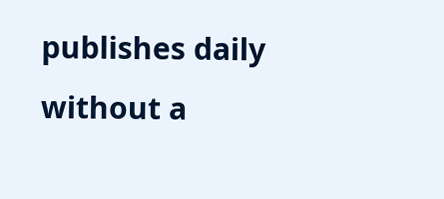publishes daily without a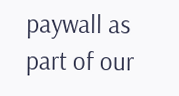paywall as part of our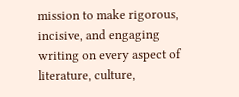mission to make rigorous, incisive, and engaging writing on every aspect of literature, culture,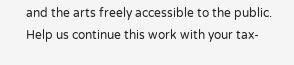and the arts freely accessible to the public. Help us continue this work with your tax-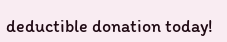deductible donation today!